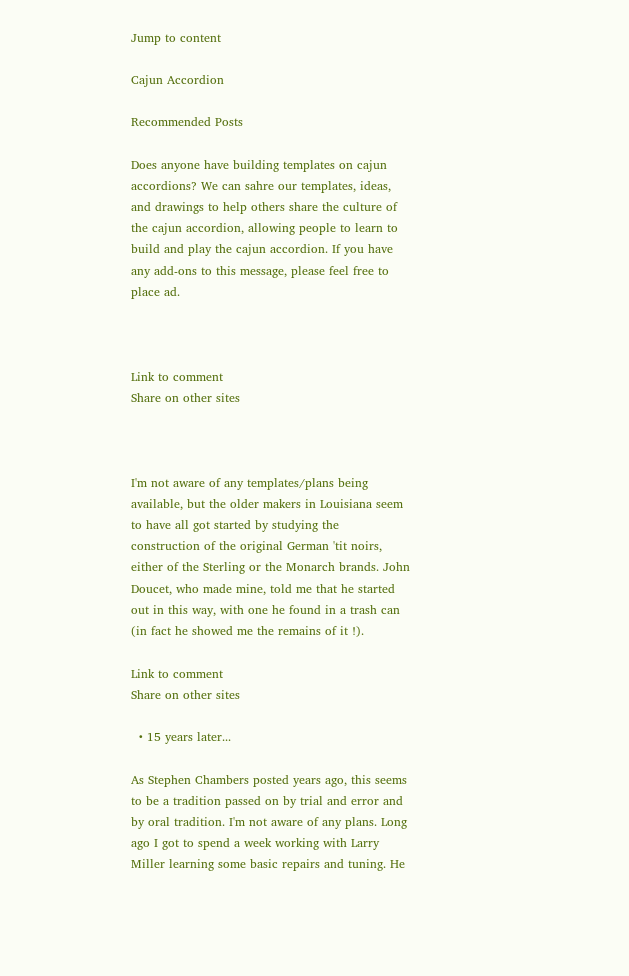Jump to content

Cajun Accordion

Recommended Posts

Does anyone have building templates on cajun accordions? We can sahre our templates, ideas, and drawings to help others share the culture of the cajun accordion, allowing people to learn to build and play the cajun accordion. If you have any add-ons to this message, please feel free to place ad.



Link to comment
Share on other sites



I'm not aware of any templates/plans being available, but the older makers in Louisiana seem to have all got started by studying the construction of the original German 'tit noirs, either of the Sterling or the Monarch brands. John Doucet, who made mine, told me that he started out in this way, with one he found in a trash can (in fact he showed me the remains of it !).

Link to comment
Share on other sites

  • 15 years later...

As Stephen Chambers posted years ago, this seems to be a tradition passed on by trial and error and by oral tradition. I'm not aware of any plans. Long ago I got to spend a week working with Larry Miller learning some basic repairs and tuning. He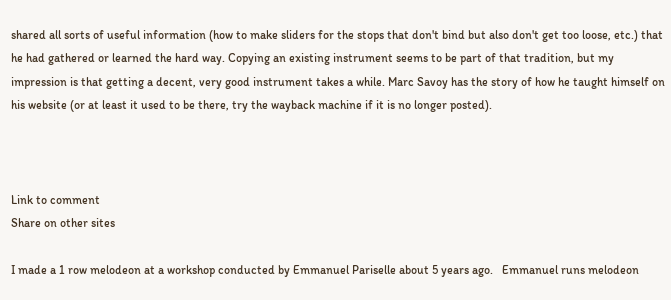shared all sorts of useful information (how to make sliders for the stops that don't bind but also don't get too loose, etc.) that he had gathered or learned the hard way. Copying an existing instrument seems to be part of that tradition, but my impression is that getting a decent, very good instrument takes a while. Marc Savoy has the story of how he taught himself on his website (or at least it used to be there, try the wayback machine if it is no longer posted).



Link to comment
Share on other sites

I made a 1 row melodeon at a workshop conducted by Emmanuel Pariselle about 5 years ago.   Emmanuel runs melodeon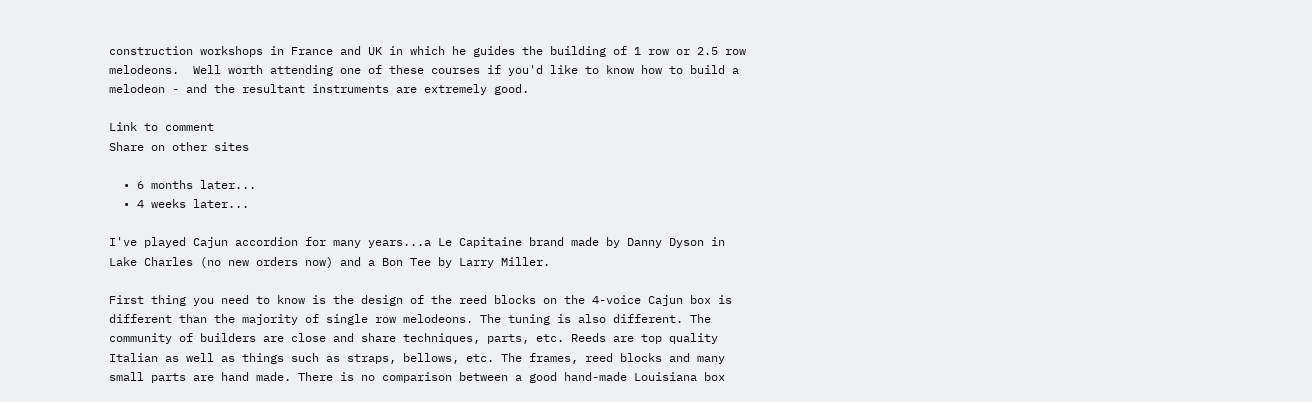construction workshops in France and UK in which he guides the building of 1 row or 2.5 row melodeons.  Well worth attending one of these courses if you'd like to know how to build a melodeon - and the resultant instruments are extremely good.

Link to comment
Share on other sites

  • 6 months later...
  • 4 weeks later...

I've played Cajun accordion for many years...a Le Capitaine brand made by Danny Dyson in Lake Charles (no new orders now) and a Bon Tee by Larry Miller.

First thing you need to know is the design of the reed blocks on the 4-voice Cajun box is different than the majority of single row melodeons. The tuning is also different. The community of builders are close and share techniques, parts, etc. Reeds are top quality Italian as well as things such as straps, bellows, etc. The frames, reed blocks and many small parts are hand made. There is no comparison between a good hand-made Louisiana box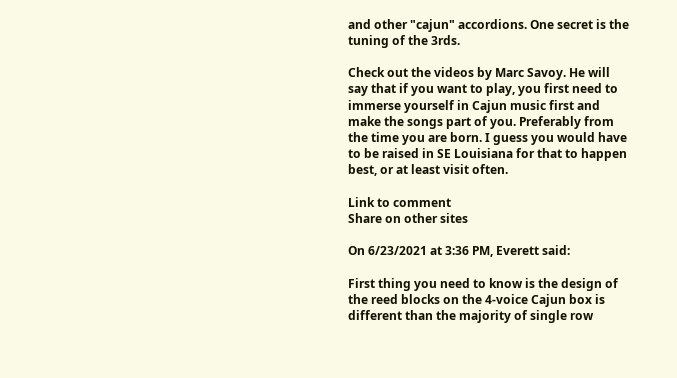and other "cajun" accordions. One secret is the tuning of the 3rds.

Check out the videos by Marc Savoy. He will say that if you want to play, you first need to immerse yourself in Cajun music first and make the songs part of you. Preferably from the time you are born. I guess you would have to be raised in SE Louisiana for that to happen best, or at least visit often.

Link to comment
Share on other sites

On 6/23/2021 at 3:36 PM, Everett said:

First thing you need to know is the design of the reed blocks on the 4-voice Cajun box is different than the majority of single row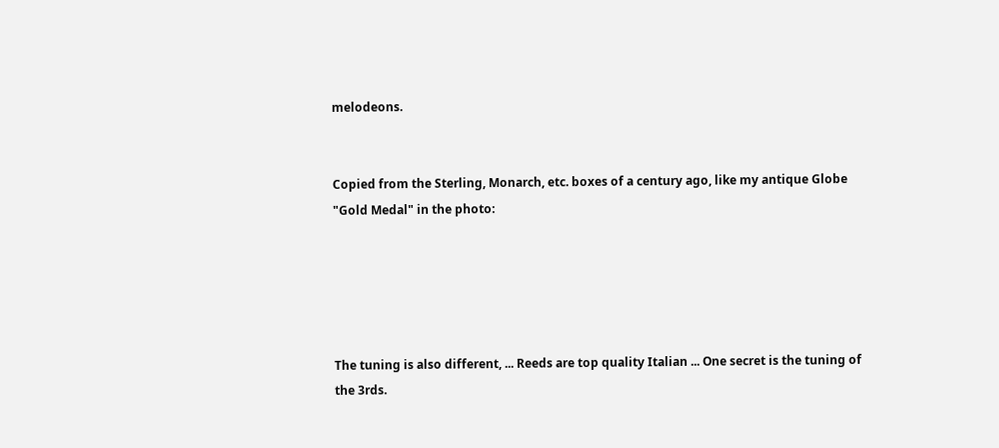melodeons.


Copied from the Sterling, Monarch, etc. boxes of a century ago, like my antique Globe "Gold Medal" in the photo:





The tuning is also different, ... Reeds are top quality Italian ... One secret is the tuning of the 3rds.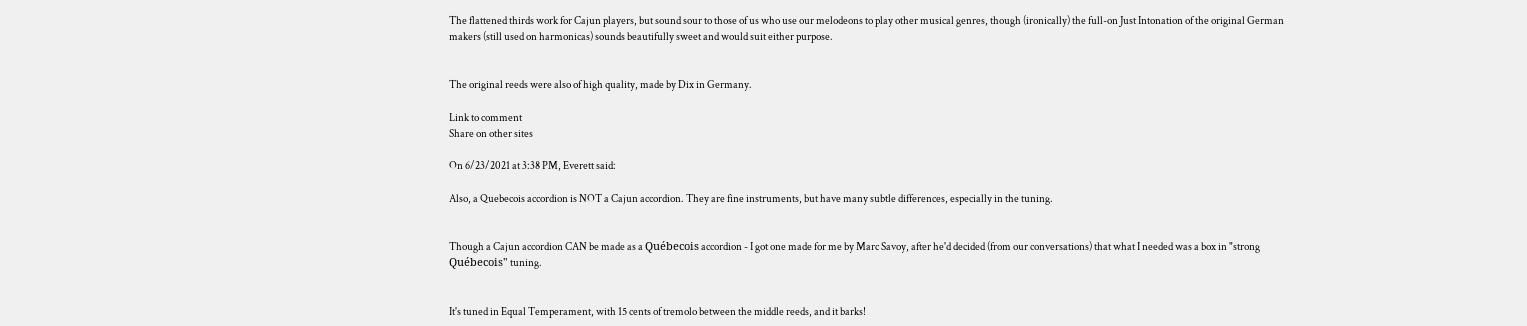The flattened thirds work for Cajun players, but sound sour to those of us who use our melodeons to play other musical genres, though (ironically) the full-on Just Intonation of the original German makers (still used on harmonicas) sounds beautifully sweet and would suit either purpose.


The original reeds were also of high quality, made by Dix in Germany.

Link to comment
Share on other sites

On 6/23/2021 at 3:38 PM, Everett said:

Also, a Quebecois accordion is NOT a Cajun accordion. They are fine instruments, but have many subtle differences, especially in the tuning.


Though a Cajun accordion CAN be made as a Québecois accordion - I got one made for me by Marc Savoy, after he'd decided (from our conversations) that what I needed was a box in "strong Québecois" tuning.


It's tuned in Equal Temperament, with 15 cents of tremolo between the middle reeds, and it barks!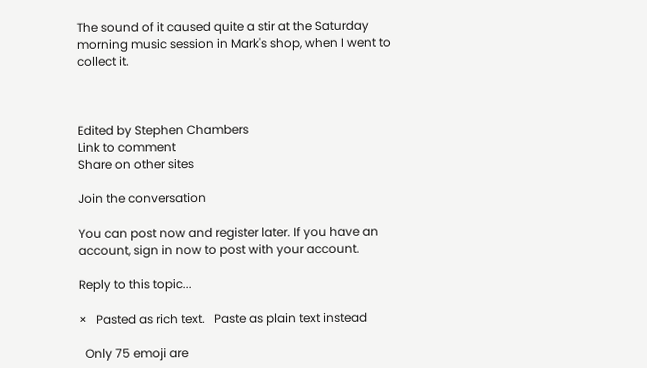The sound of it caused quite a stir at the Saturday morning music session in Mark's shop, when I went to collect it.



Edited by Stephen Chambers
Link to comment
Share on other sites

Join the conversation

You can post now and register later. If you have an account, sign in now to post with your account.

Reply to this topic...

×   Pasted as rich text.   Paste as plain text instead

  Only 75 emoji are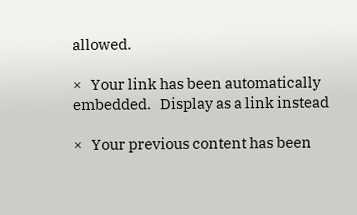allowed.

×   Your link has been automatically embedded.   Display as a link instead

×   Your previous content has been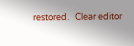restored.   Clear editor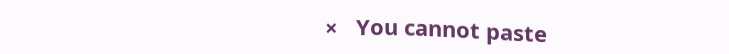×   You cannot paste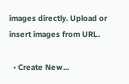images directly. Upload or insert images from URL.

  • Create New...